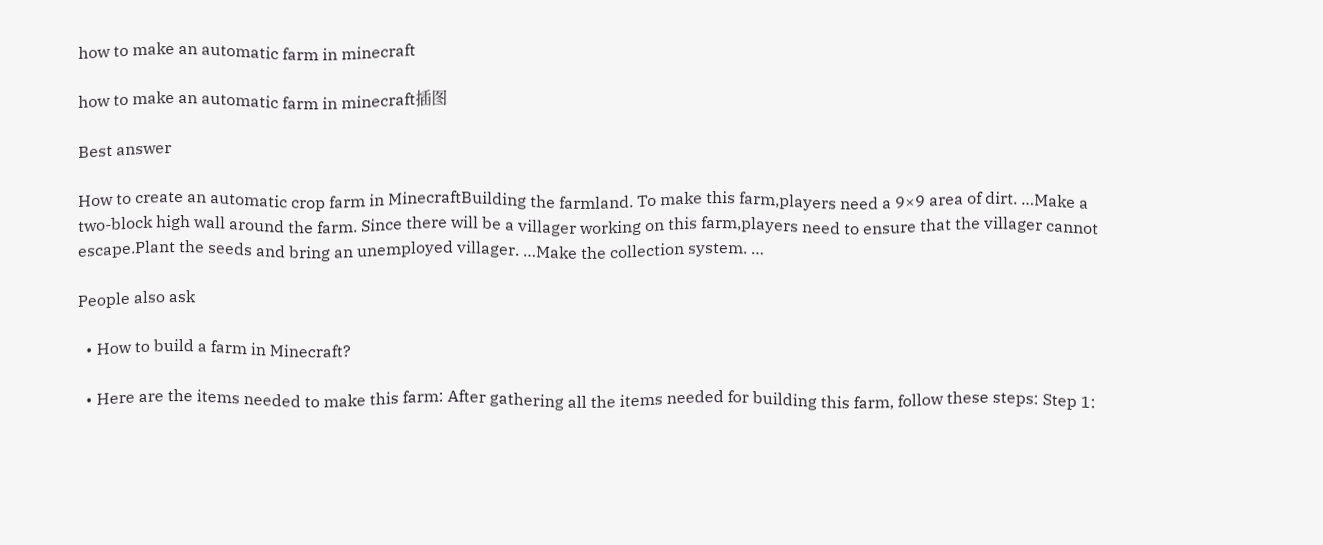how to make an automatic farm in minecraft

how to make an automatic farm in minecraft插图

Best answer

How to create an automatic crop farm in MinecraftBuilding the farmland. To make this farm,players need a 9×9 area of dirt. …Make a two-block high wall around the farm. Since there will be a villager working on this farm,players need to ensure that the villager cannot escape.Plant the seeds and bring an unemployed villager. …Make the collection system. …

People also ask

  • How to build a farm in Minecraft?

  • Here are the items needed to make this farm: After gathering all the items needed for building this farm, follow these steps: Step 1: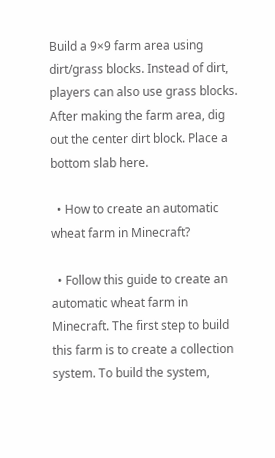Build a 9×9 farm area using dirt/grass blocks. Instead of dirt, players can also use grass blocks. After making the farm area, dig out the center dirt block. Place a bottom slab here.

  • How to create an automatic wheat farm in Minecraft?

  • Follow this guide to create an automatic wheat farm in Minecraft. The first step to build this farm is to create a collection system. To build the system,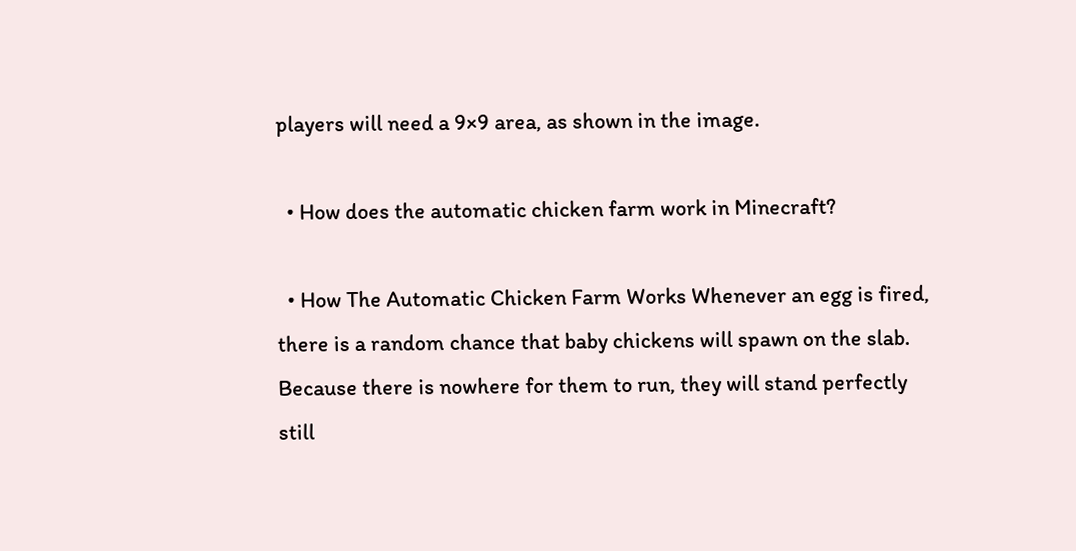players will need a 9×9 area, as shown in the image.

  • How does the automatic chicken farm work in Minecraft?

  • How The Automatic Chicken Farm Works Whenever an egg is fired, there is a random chance that baby chickens will spawn on the slab. Because there is nowhere for them to run, they will stand perfectly still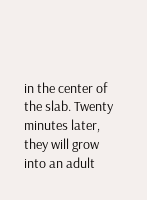in the center of the slab. Twenty minutes later, they will grow into an adult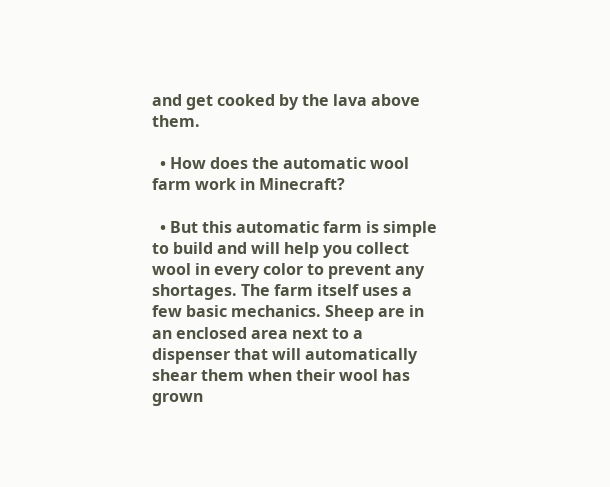and get cooked by the lava above them.

  • How does the automatic wool farm work in Minecraft?

  • But this automatic farm is simple to build and will help you collect wool in every color to prevent any shortages. The farm itself uses a few basic mechanics. Sheep are in an enclosed area next to a dispenser that will automatically shear them when their wool has grown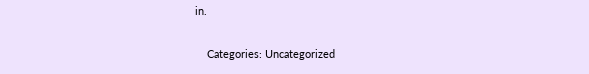in.

    Categories: Uncategorized